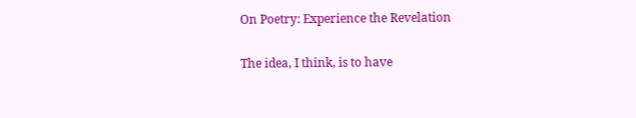On Poetry: Experience the Revelation

The idea, I think, is to have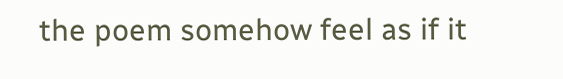the poem somehow feel as if it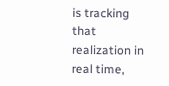is tracking that realization in real time,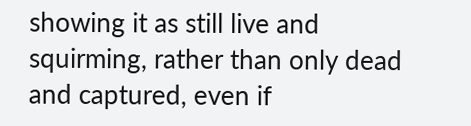showing it as still live and squirming, rather than only dead and captured, even if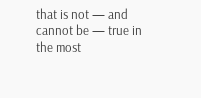that is not — and cannot be — true in the most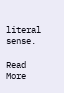literal sense.

Read More